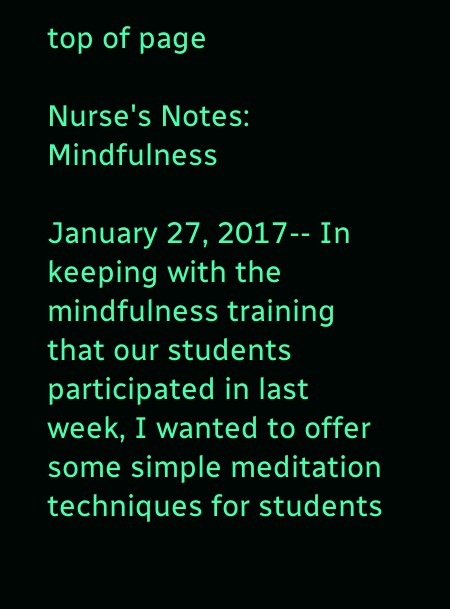top of page

Nurse's Notes: Mindfulness

January 27, 2017-- In keeping with the mindfulness training that our students participated in last week, I wanted to offer some simple meditation techniques for students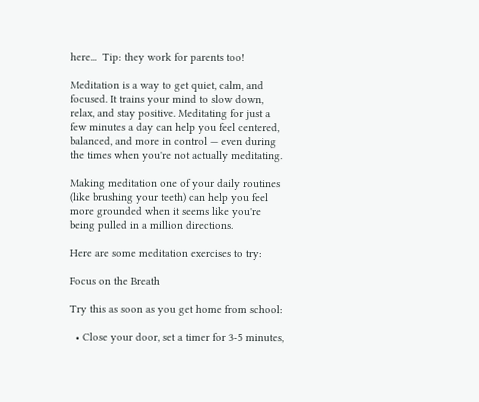here...  Tip: they work for parents too!

Meditation is a way to get quiet, calm, and focused. It trains your mind to slow down, relax, and stay positive. Meditating for just a few minutes a day can help you feel centered, balanced, and more in control — even during the times when you're not actually meditating.

Making meditation one of your daily routines (like brushing your teeth) can help you feel more grounded when it seems like you're being pulled in a million directions.

Here are some meditation exercises to try:

Focus on the Breath

Try this as soon as you get home from school:

  • Close your door, set a timer for 3-5 minutes,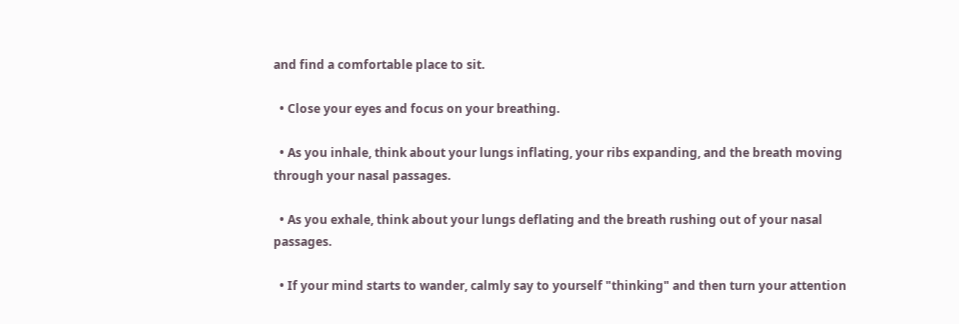and find a comfortable place to sit.

  • Close your eyes and focus on your breathing.

  • As you inhale, think about your lungs inflating, your ribs expanding, and the breath moving through your nasal passages.

  • As you exhale, think about your lungs deflating and the breath rushing out of your nasal passages.

  • If your mind starts to wander, calmly say to yourself "thinking" and then turn your attention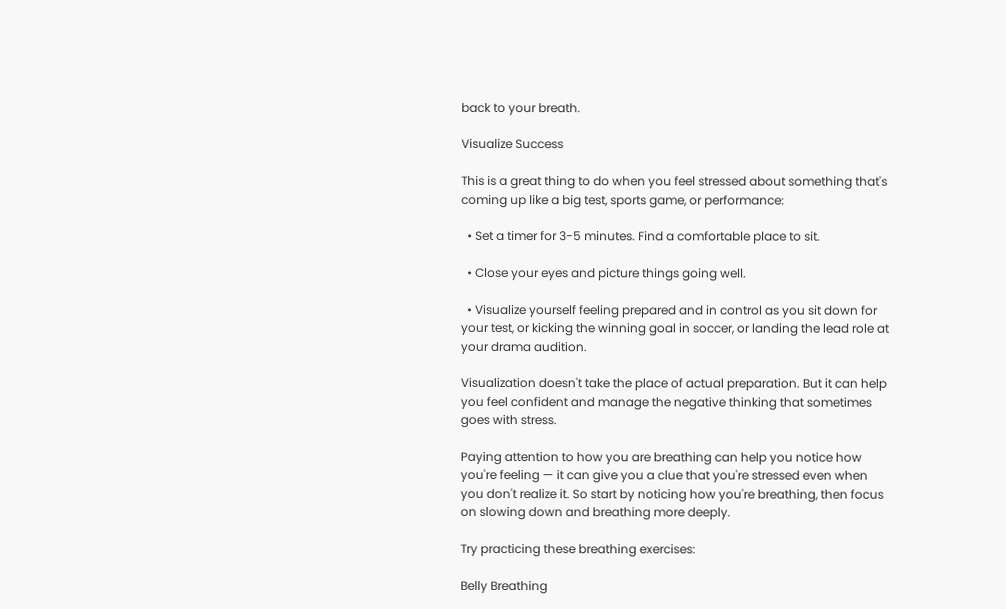back to your breath.

Visualize Success

This is a great thing to do when you feel stressed about something that's coming up like a big test, sports game, or performance:

  • Set a timer for 3-5 minutes. Find a comfortable place to sit.

  • Close your eyes and picture things going well.

  • Visualize yourself feeling prepared and in control as you sit down for your test, or kicking the winning goal in soccer, or landing the lead role at your drama audition.

Visualization doesn't take the place of actual preparation. But it can help you feel confident and manage the negative thinking that sometimes goes with stress.

Paying attention to how you are breathing can help you notice how you're feeling — it can give you a clue that you're stressed even when you don't realize it. So start by noticing how you're breathing, then focus on slowing down and breathing more deeply.

Try practicing these breathing exercises:

Belly Breathing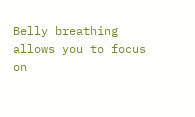Belly breathing allows you to focus on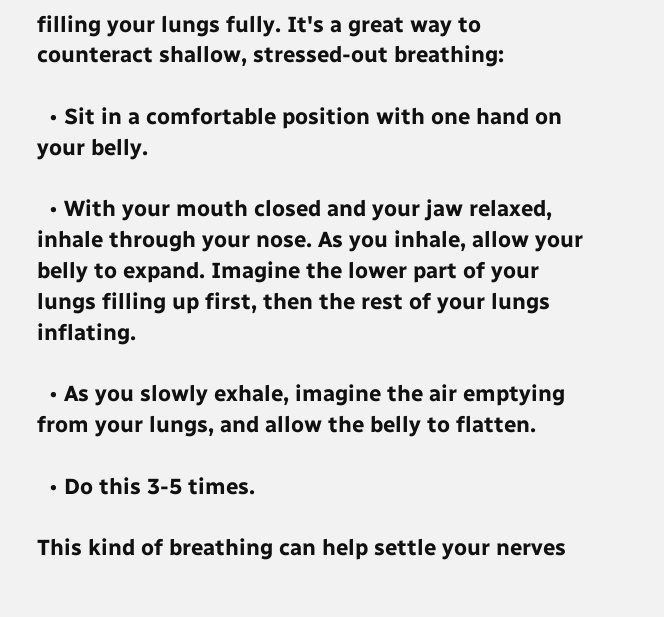filling your lungs fully. It's a great way to counteract shallow, stressed-out breathing:

  • Sit in a comfortable position with one hand on your belly.

  • With your mouth closed and your jaw relaxed, inhale through your nose. As you inhale, allow your belly to expand. Imagine the lower part of your lungs filling up first, then the rest of your lungs inflating.

  • As you slowly exhale, imagine the air emptying from your lungs, and allow the belly to flatten.

  • Do this 3-5 times.

This kind of breathing can help settle your nerves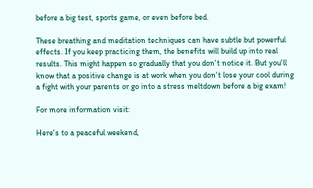before a big test, sports game, or even before bed.

These breathing and meditation techniques can have subtle but powerful effects. If you keep practicing them, the benefits will build up into real results. This might happen so gradually that you don't notice it. But you'll know that a positive change is at work when you don't lose your cool during a fight with your parents or go into a stress meltdown before a big exam!

For more information visit:

Here's to a peaceful weekend,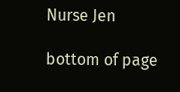Nurse Jen

bottom of page